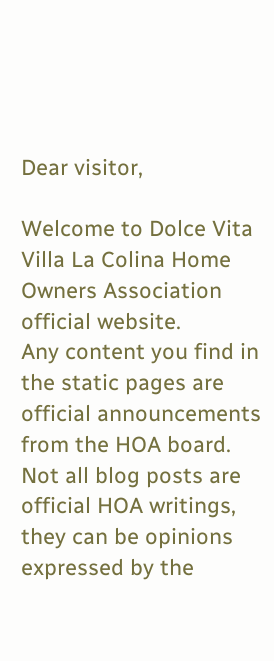Dear visitor,

Welcome to Dolce Vita Villa La Colina Home Owners Association official website.
Any content you find in the static pages are official announcements from the HOA board.
Not all blog posts are official HOA writings, they can be opinions expressed by the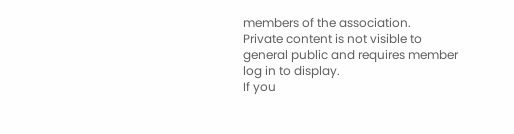members of the association.
Private content is not visible to general public and requires member log in to display.
If you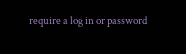require a log in or password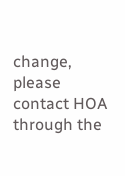change, please contact HOA through the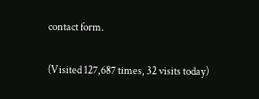contact form.

(Visited 127,687 times, 32 visits today)